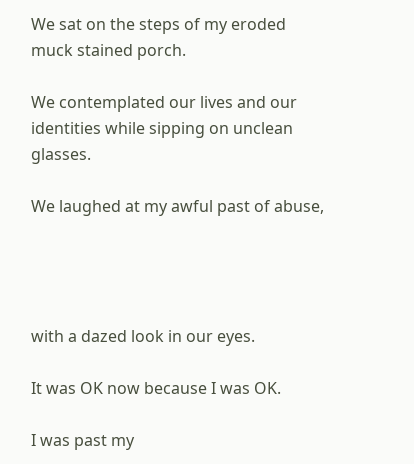We sat on the steps of my eroded muck stained porch.

We contemplated our lives and our identities while sipping on unclean glasses.

We laughed at my awful past of abuse,




with a dazed look in our eyes.

It was OK now because I was OK.

I was past my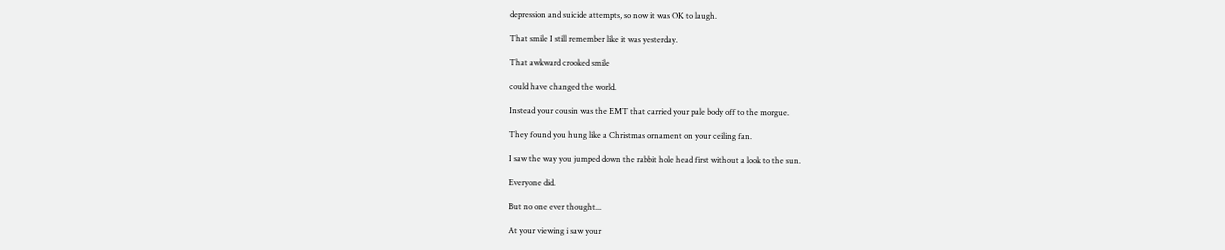depression and suicide attempts, so now it was OK to laugh.

That smile I still remember like it was yesterday.

That awkward crooked smile

could have changed the world.

Instead your cousin was the EMT that carried your pale body off to the morgue.

They found you hung like a Christmas ornament on your ceiling fan.

I saw the way you jumped down the rabbit hole head first without a look to the sun.

Everyone did.

But no one ever thought...

At your viewing i saw your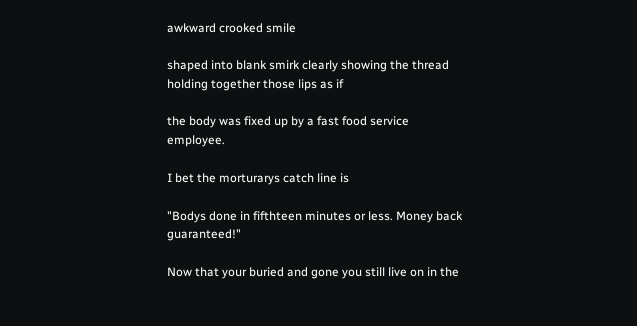awkward crooked smile

shaped into blank smirk clearly showing the thread holding together those lips as if

the body was fixed up by a fast food service employee.

I bet the morturarys catch line is

"Bodys done in fifthteen minutes or less. Money back guaranteed!"

Now that your buried and gone you still live on in the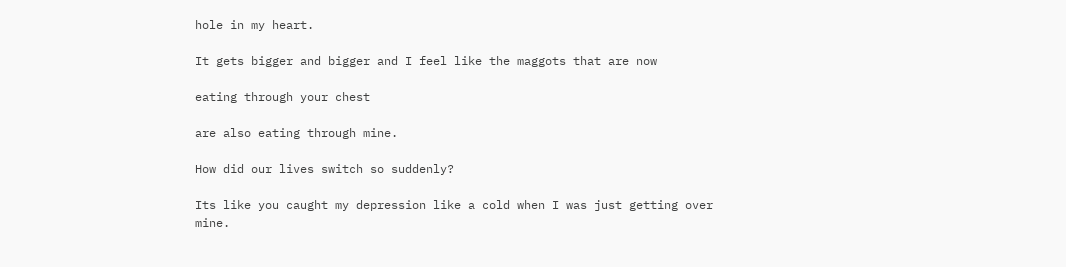hole in my heart.

It gets bigger and bigger and I feel like the maggots that are now

eating through your chest

are also eating through mine.

How did our lives switch so suddenly?

Its like you caught my depression like a cold when I was just getting over mine.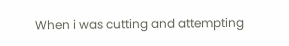When i was cutting and attempting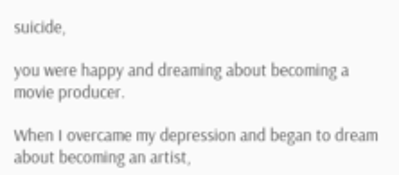suicide,

you were happy and dreaming about becoming a movie producer.

When I overcame my depression and began to dream about becoming an artist,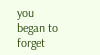you began to forget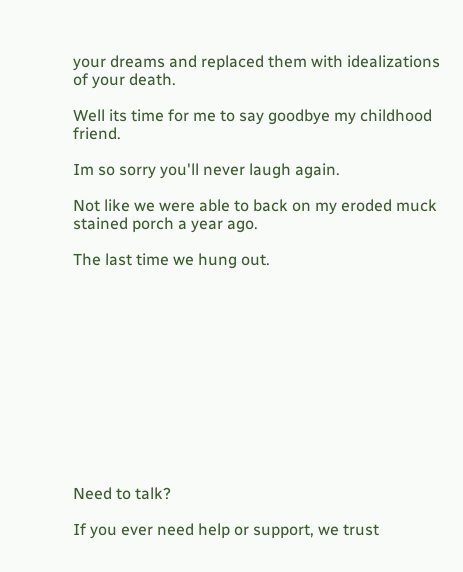your dreams and replaced them with idealizations of your death.

Well its time for me to say goodbye my childhood friend.

Im so sorry you'll never laugh again.

Not like we were able to back on my eroded muck stained porch a year ago.

The last time we hung out.












Need to talk?

If you ever need help or support, we trust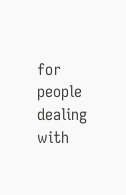for people dealing with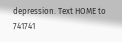depression. Text HOME to 741741